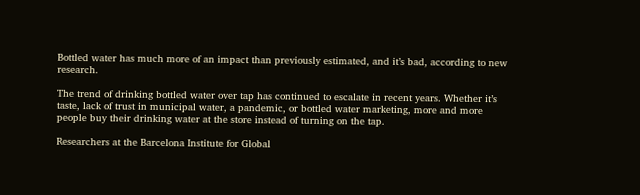Bottled water has much more of an impact than previously estimated, and it’s bad, according to new research.

The trend of drinking bottled water over tap has continued to escalate in recent years. Whether it’s taste, lack of trust in municipal water, a pandemic, or bottled water marketing, more and more people buy their drinking water at the store instead of turning on the tap.

Researchers at the Barcelona Institute for Global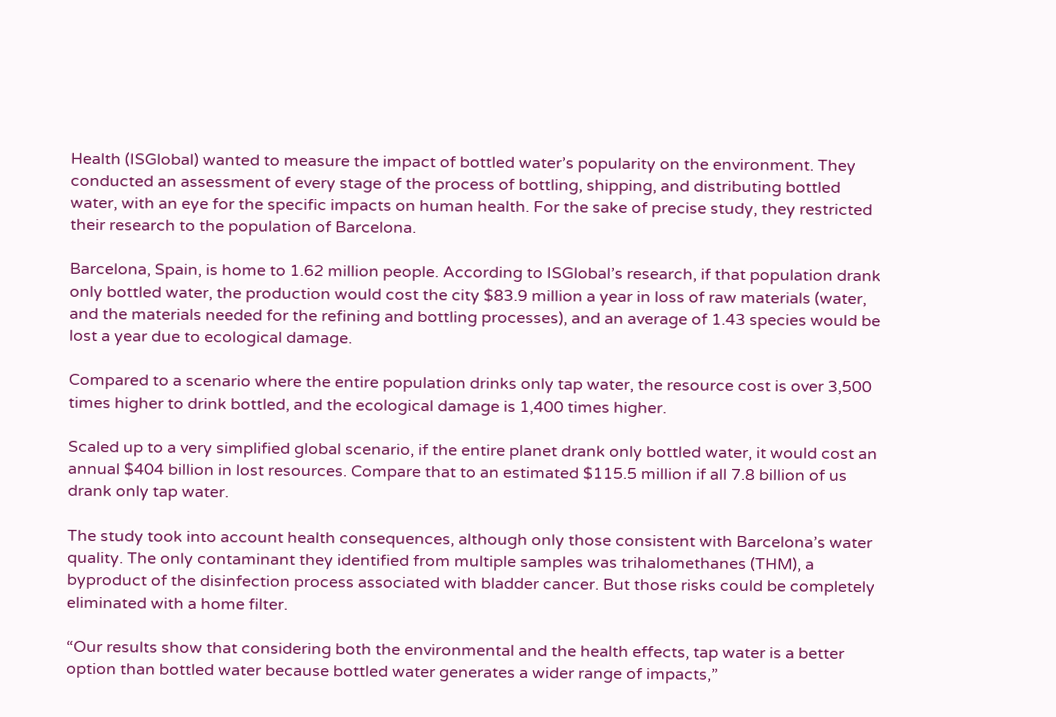Health (ISGlobal) wanted to measure the impact of bottled water’s popularity on the environment. They conducted an assessment of every stage of the process of bottling, shipping, and distributing bottled water, with an eye for the specific impacts on human health. For the sake of precise study, they restricted their research to the population of Barcelona.

Barcelona, Spain, is home to 1.62 million people. According to ISGlobal’s research, if that population drank only bottled water, the production would cost the city $83.9 million a year in loss of raw materials (water, and the materials needed for the refining and bottling processes), and an average of 1.43 species would be lost a year due to ecological damage.

Compared to a scenario where the entire population drinks only tap water, the resource cost is over 3,500 times higher to drink bottled, and the ecological damage is 1,400 times higher.

Scaled up to a very simplified global scenario, if the entire planet drank only bottled water, it would cost an annual $404 billion in lost resources. Compare that to an estimated $115.5 million if all 7.8 billion of us drank only tap water.

The study took into account health consequences, although only those consistent with Barcelona’s water quality. The only contaminant they identified from multiple samples was trihalomethanes (THM), a byproduct of the disinfection process associated with bladder cancer. But those risks could be completely eliminated with a home filter.

“Our results show that considering both the environmental and the health effects, tap water is a better option than bottled water because bottled water generates a wider range of impacts,”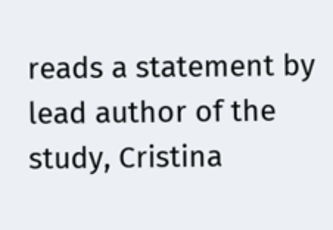reads a statement by lead author of the study, Cristina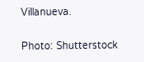Villanueva.

Photo: Shutterstock